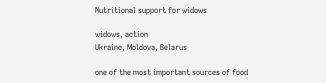Nutritional support for widows

widows, action
Ukraine, Moldova, Belarus

one of the most important sources of food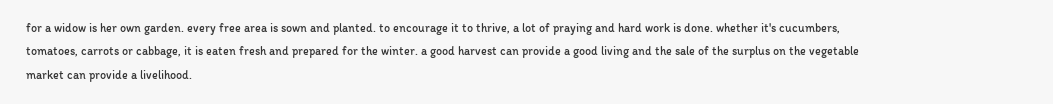for a widow is her own garden. every free area is sown and planted. to encourage it to thrive, a lot of praying and hard work is done. whether it's cucumbers, tomatoes, carrots or cabbage, it is eaten fresh and prepared for the winter. a good harvest can provide a good living and the sale of the surplus on the vegetable market can provide a livelihood.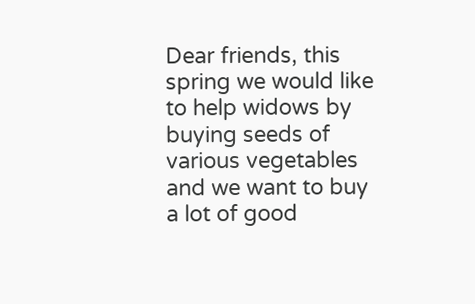Dear friends, this spring we would like to help widows by buying seeds of various vegetables and we want to buy a lot of good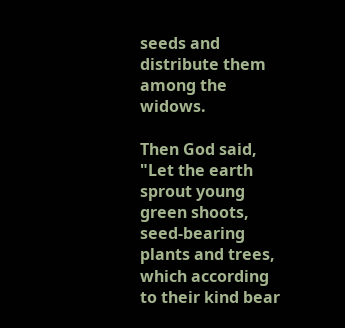seeds and distribute them among the widows.

Then God said, "Let the earth sprout young green shoots, seed-bearing plants and trees, which according to their kind bear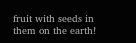fruit with seeds in them on the earth!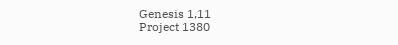Genesis 1,11
Project 1380